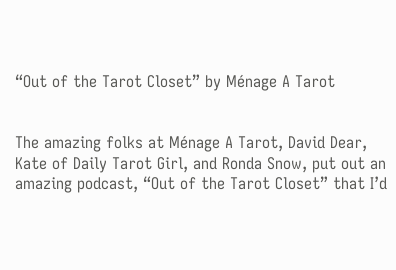“Out of the Tarot Closet” by Ménage A Tarot


The amazing folks at Ménage A Tarot, David Dear, Kate of Daily Tarot Girl, and Ronda Snow, put out an amazing podcast, “Out of the Tarot Closet” that I’d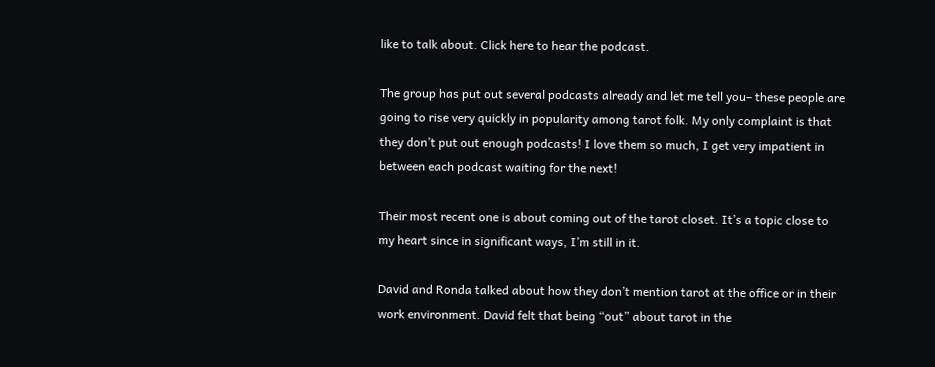like to talk about. Click here to hear the podcast.

The group has put out several podcasts already and let me tell you– these people are going to rise very quickly in popularity among tarot folk. My only complaint is that they don’t put out enough podcasts! I love them so much, I get very impatient in between each podcast waiting for the next!

Their most recent one is about coming out of the tarot closet. It’s a topic close to my heart since in significant ways, I’m still in it.

David and Ronda talked about how they don’t mention tarot at the office or in their work environment. David felt that being “out” about tarot in the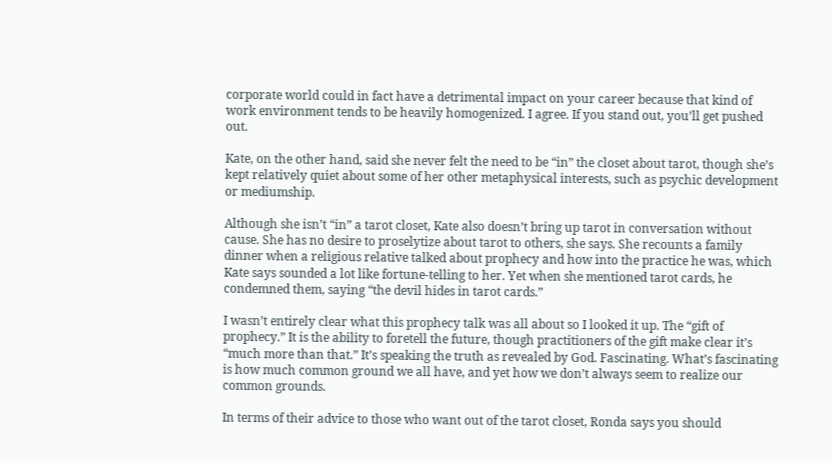corporate world could in fact have a detrimental impact on your career because that kind of work environment tends to be heavily homogenized. I agree. If you stand out, you’ll get pushed out.

Kate, on the other hand, said she never felt the need to be “in” the closet about tarot, though she’s kept relatively quiet about some of her other metaphysical interests, such as psychic development or mediumship.

Although she isn’t “in” a tarot closet, Kate also doesn’t bring up tarot in conversation without cause. She has no desire to proselytize about tarot to others, she says. She recounts a family dinner when a religious relative talked about prophecy and how into the practice he was, which Kate says sounded a lot like fortune-telling to her. Yet when she mentioned tarot cards, he condemned them, saying “the devil hides in tarot cards.”

I wasn’t entirely clear what this prophecy talk was all about so I looked it up. The “gift of prophecy.” It is the ability to foretell the future, though practitioners of the gift make clear it’s “much more than that.” It’s speaking the truth as revealed by God. Fascinating. What’s fascinating is how much common ground we all have, and yet how we don’t always seem to realize our common grounds.

In terms of their advice to those who want out of the tarot closet, Ronda says you should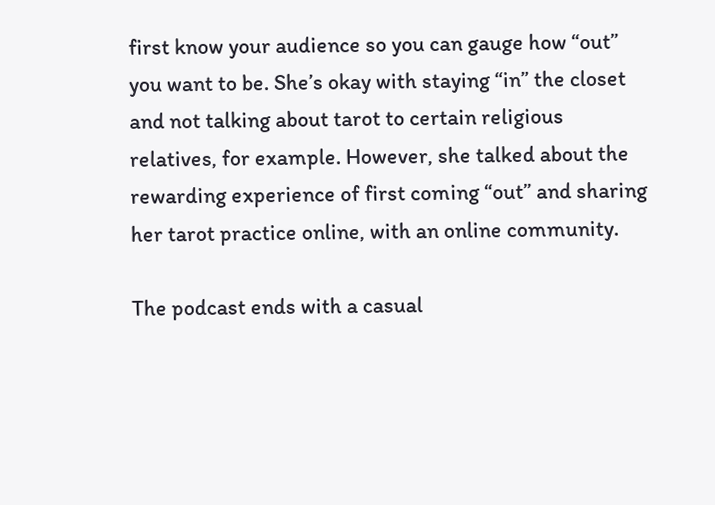first know your audience so you can gauge how “out” you want to be. She’s okay with staying “in” the closet and not talking about tarot to certain religious relatives, for example. However, she talked about the rewarding experience of first coming “out” and sharing her tarot practice online, with an online community.

The podcast ends with a casual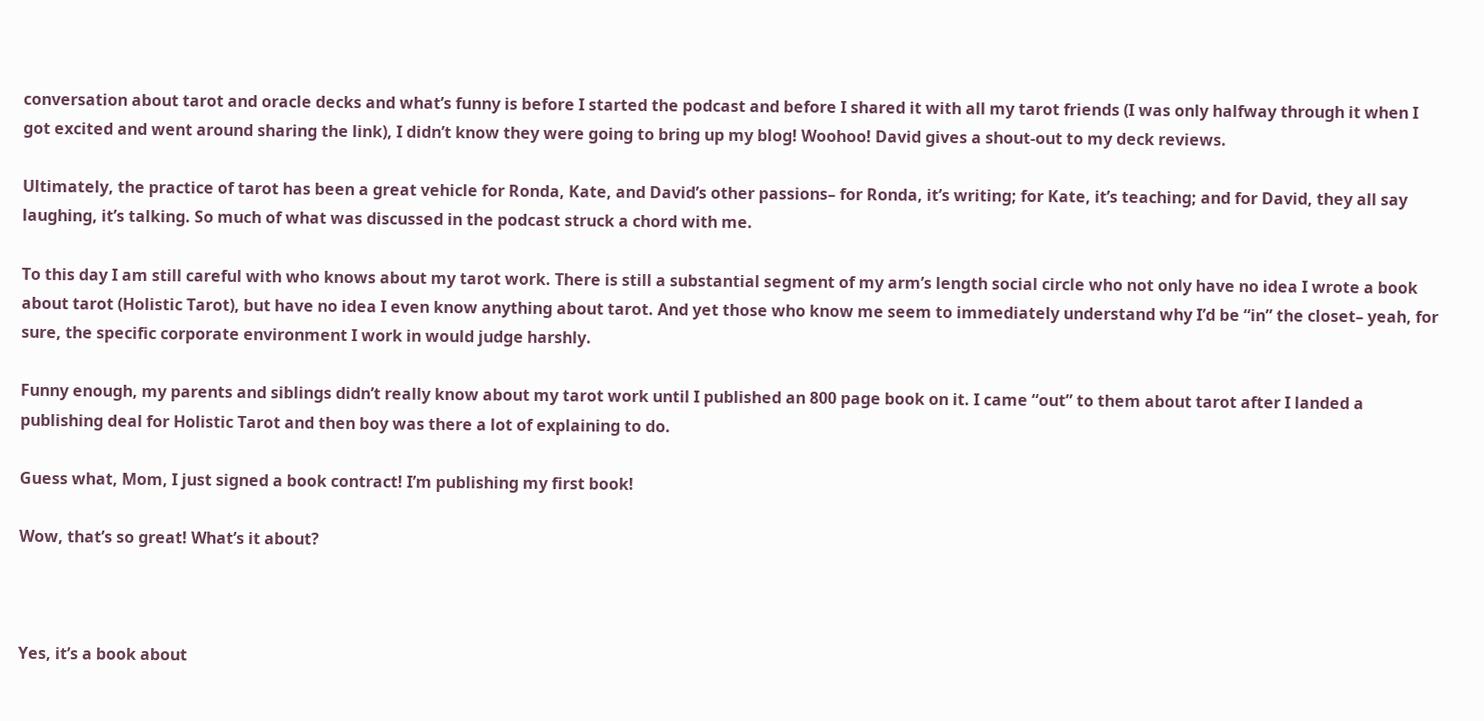conversation about tarot and oracle decks and what’s funny is before I started the podcast and before I shared it with all my tarot friends (I was only halfway through it when I got excited and went around sharing the link), I didn’t know they were going to bring up my blog! Woohoo! David gives a shout-out to my deck reviews.

Ultimately, the practice of tarot has been a great vehicle for Ronda, Kate, and David’s other passions– for Ronda, it’s writing; for Kate, it’s teaching; and for David, they all say laughing, it’s talking. So much of what was discussed in the podcast struck a chord with me.

To this day I am still careful with who knows about my tarot work. There is still a substantial segment of my arm’s length social circle who not only have no idea I wrote a book about tarot (Holistic Tarot), but have no idea I even know anything about tarot. And yet those who know me seem to immediately understand why I’d be “in” the closet– yeah, for sure, the specific corporate environment I work in would judge harshly.

Funny enough, my parents and siblings didn’t really know about my tarot work until I published an 800 page book on it. I came “out” to them about tarot after I landed a publishing deal for Holistic Tarot and then boy was there a lot of explaining to do.

Guess what, Mom, I just signed a book contract! I’m publishing my first book!

Wow, that’s so great! What’s it about?



Yes, it’s a book about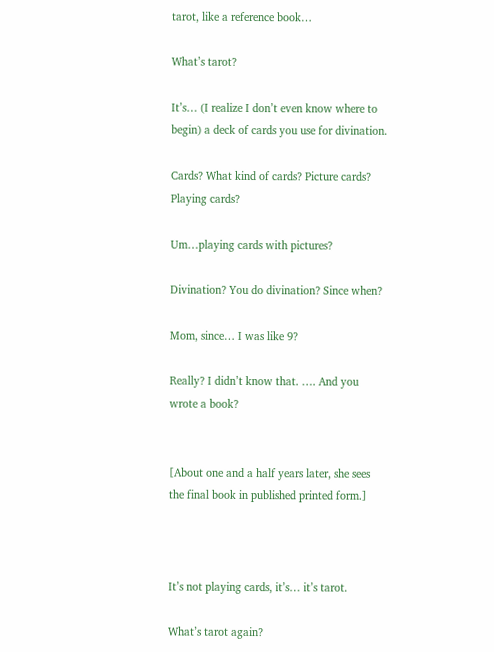tarot, like a reference book…

What’s tarot?

It’s… (I realize I don’t even know where to begin) a deck of cards you use for divination.

Cards? What kind of cards? Picture cards? Playing cards?

Um…playing cards with pictures?

Divination? You do divination? Since when?

Mom, since… I was like 9?

Really? I didn’t know that. …. And you wrote a book?


[About one and a half years later, she sees the final book in published printed form.]



It’s not playing cards, it’s… it’s tarot.

What’s tarot again?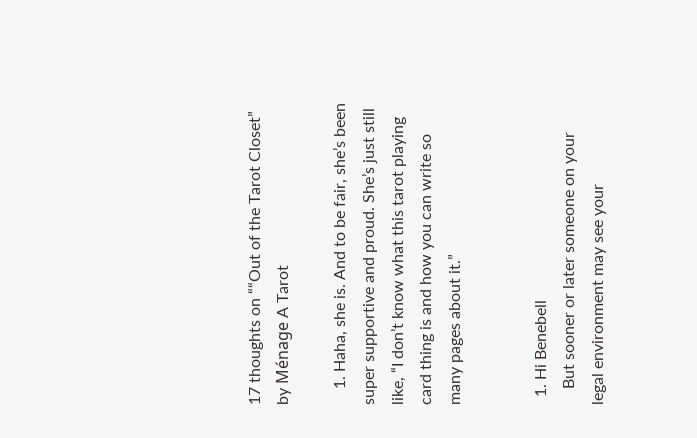17 thoughts on ““Out of the Tarot Closet” by Ménage A Tarot

    1. Haha, she is. And to be fair, she’s been super supportive and proud. She’s just still like, “I don’t know what this tarot playing card thing is and how you can write so many pages about it.”


  1. Hi Benebell
    But sooner or later someone on your legal environment may see your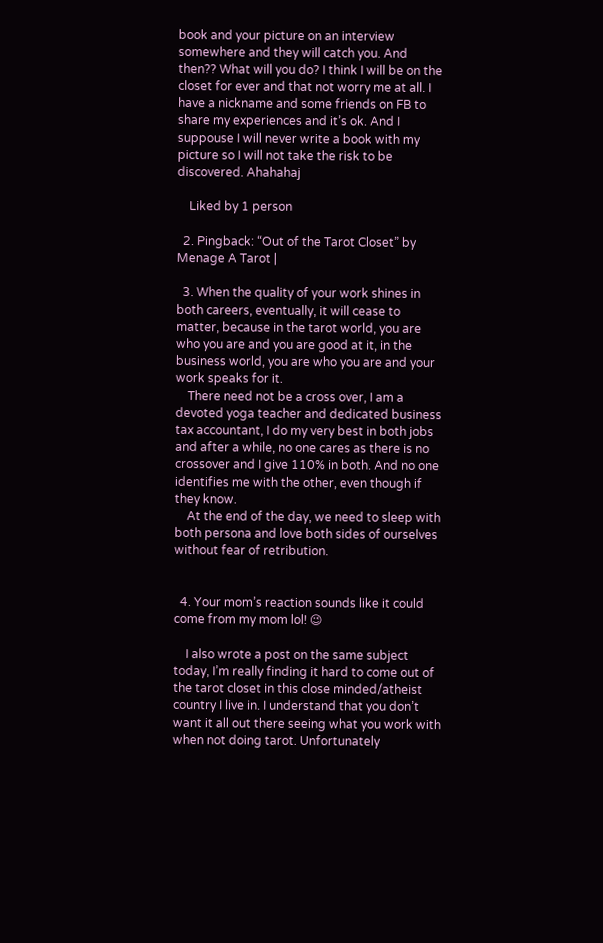book and your picture on an interview somewhere and they will catch you. And then?? What will you do? I think I will be on the closet for ever and that not worry me at all. I have a nickname and some friends on FB to share my experiences and it’s ok. And I suppouse I will never write a book with my picture so I will not take the risk to be discovered. Ahahahaj

    Liked by 1 person

  2. Pingback: “Out of the Tarot Closet” by Menage A Tarot |

  3. When the quality of your work shines in both careers, eventually, it will cease to matter, because in the tarot world, you are who you are and you are good at it, in the business world, you are who you are and your work speaks for it.
    There need not be a cross over, I am a devoted yoga teacher and dedicated business tax accountant, I do my very best in both jobs and after a while, no one cares as there is no crossover and I give 110% in both. And no one identifies me with the other, even though if they know.
    At the end of the day, we need to sleep with both persona and love both sides of ourselves without fear of retribution.


  4. Your mom’s reaction sounds like it could come from my mom lol! 😉

    I also wrote a post on the same subject today, I’m really finding it hard to come out of the tarot closet in this close minded/atheist country I live in. I understand that you don’t want it all out there seeing what you work with when not doing tarot. Unfortunately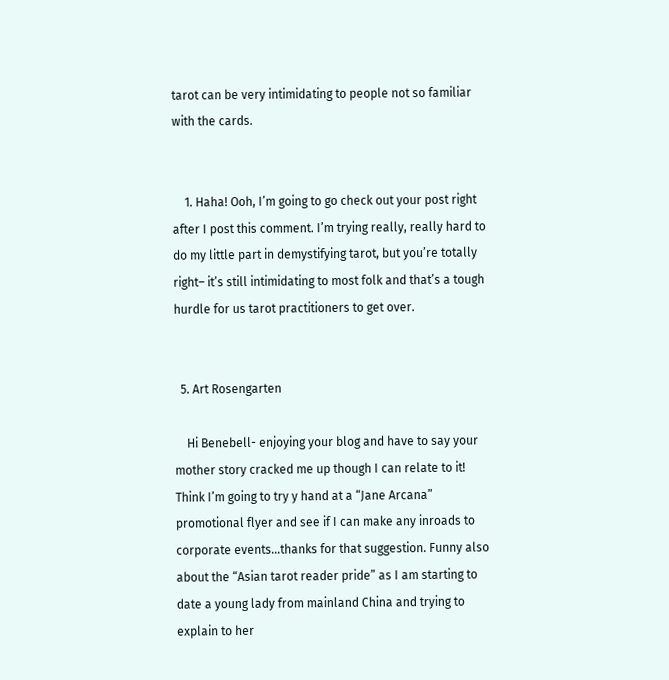tarot can be very intimidating to people not so familiar with the cards.


    1. Haha! Ooh, I’m going to go check out your post right after I post this comment. I’m trying really, really hard to do my little part in demystifying tarot, but you’re totally right– it’s still intimidating to most folk and that’s a tough hurdle for us tarot practitioners to get over.


  5. Art Rosengarten

    Hi Benebell- enjoying your blog and have to say your mother story cracked me up though I can relate to it! Think I’m going to try y hand at a “Jane Arcana” promotional flyer and see if I can make any inroads to corporate events…thanks for that suggestion. Funny also about the “Asian tarot reader pride” as I am starting to date a young lady from mainland China and trying to explain to her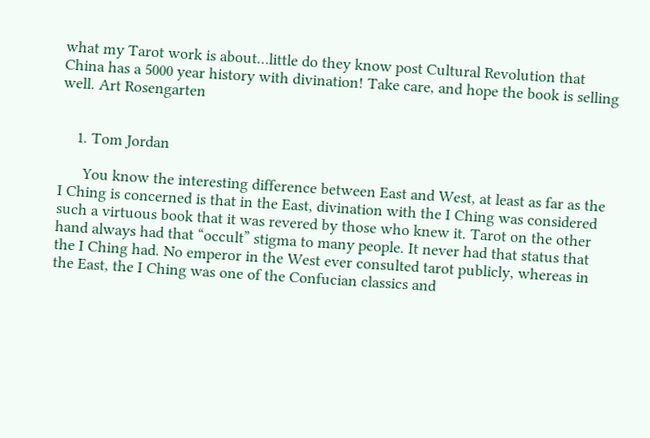what my Tarot work is about…little do they know post Cultural Revolution that China has a 5000 year history with divination! Take care, and hope the book is selling well. Art Rosengarten


    1. Tom Jordan

      You know the interesting difference between East and West, at least as far as the I Ching is concerned is that in the East, divination with the I Ching was considered such a virtuous book that it was revered by those who knew it. Tarot on the other hand always had that “occult” stigma to many people. It never had that status that the I Ching had. No emperor in the West ever consulted tarot publicly, whereas in the East, the I Ching was one of the Confucian classics and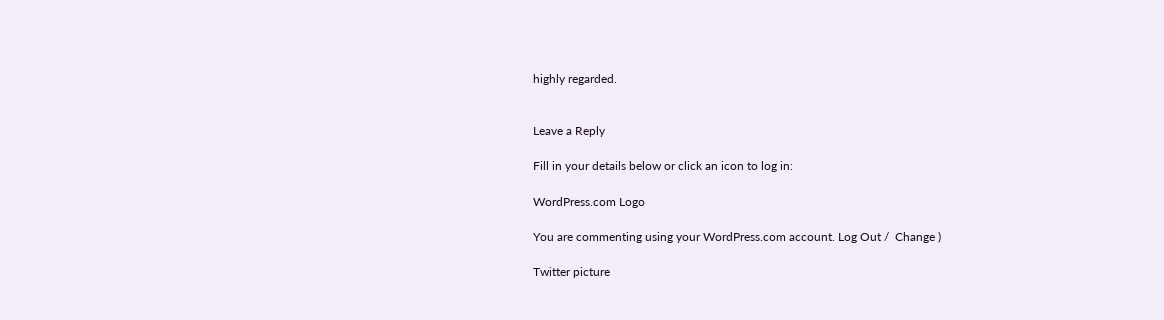highly regarded.


Leave a Reply

Fill in your details below or click an icon to log in:

WordPress.com Logo

You are commenting using your WordPress.com account. Log Out /  Change )

Twitter picture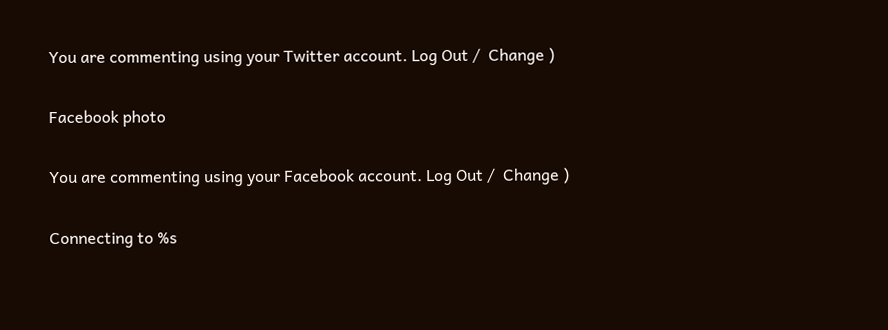You are commenting using your Twitter account. Log Out /  Change )

Facebook photo

You are commenting using your Facebook account. Log Out /  Change )

Connecting to %s